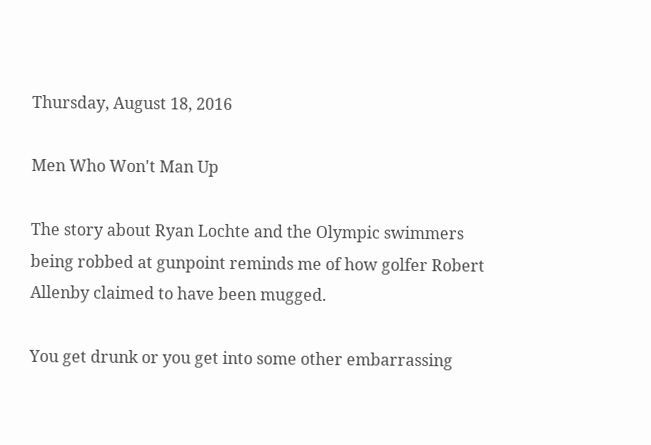Thursday, August 18, 2016

Men Who Won't Man Up

The story about Ryan Lochte and the Olympic swimmers being robbed at gunpoint reminds me of how golfer Robert Allenby claimed to have been mugged.

You get drunk or you get into some other embarrassing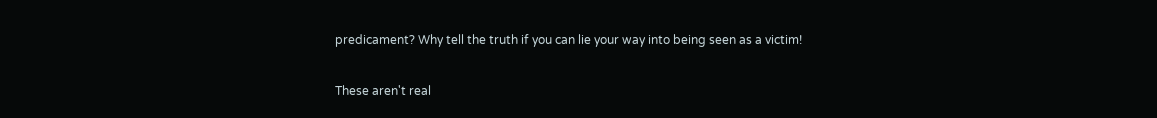predicament? Why tell the truth if you can lie your way into being seen as a victim!

These aren't real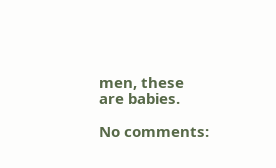men, these are babies.

No comments: